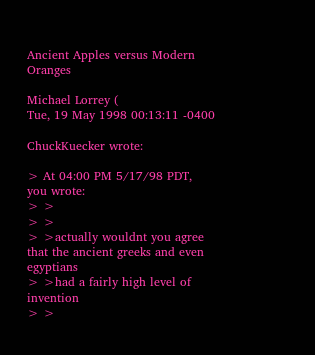Ancient Apples versus Modern Oranges

Michael Lorrey (
Tue, 19 May 1998 00:13:11 -0400

ChuckKuecker wrote:

> At 04:00 PM 5/17/98 PDT, you wrote:
> >
> >
> >actually wouldnt you agree that the ancient greeks and even egyptians
> >had a fairly high level of invention
> >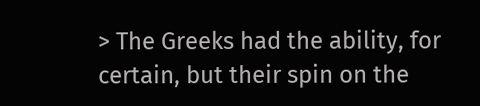> The Greeks had the ability, for certain, but their spin on the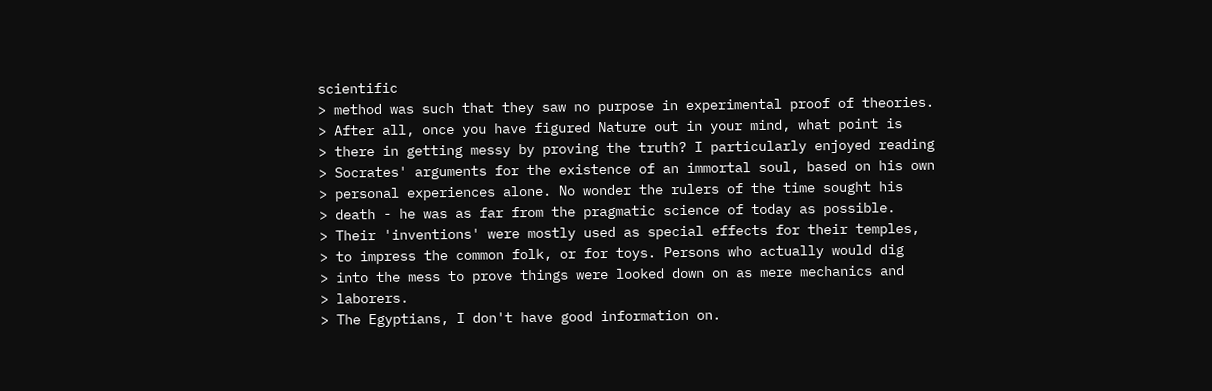scientific
> method was such that they saw no purpose in experimental proof of theories.
> After all, once you have figured Nature out in your mind, what point is
> there in getting messy by proving the truth? I particularly enjoyed reading
> Socrates' arguments for the existence of an immortal soul, based on his own
> personal experiences alone. No wonder the rulers of the time sought his
> death - he was as far from the pragmatic science of today as possible.
> Their 'inventions' were mostly used as special effects for their temples,
> to impress the common folk, or for toys. Persons who actually would dig
> into the mess to prove things were looked down on as mere mechanics and
> laborers.
> The Egyptians, I don't have good information on.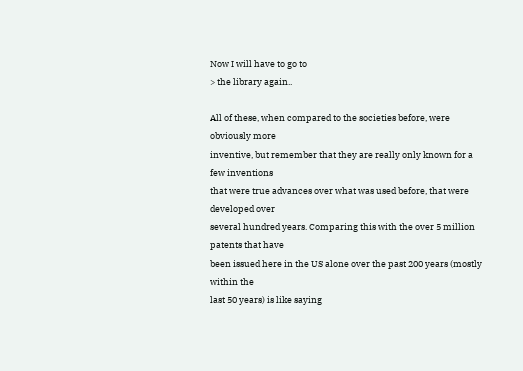Now I will have to go to
> the library again..

All of these, when compared to the societies before, were obviously more
inventive, but remember that they are really only known for a few inventions
that were true advances over what was used before, that were developed over
several hundred years. Comparing this with the over 5 million patents that have
been issued here in the US alone over the past 200 years (mostly within the
last 50 years) is like saying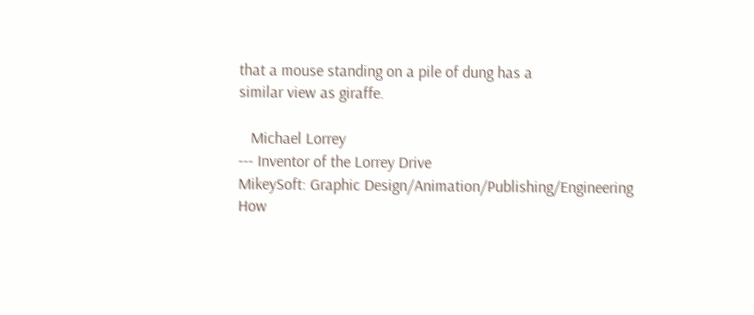that a mouse standing on a pile of dung has a
similar view as giraffe.

   Michael Lorrey
--- Inventor of the Lorrey Drive
MikeySoft: Graphic Design/Animation/Publishing/Engineering
How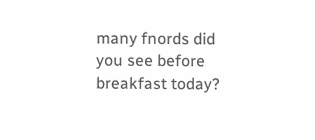many fnords did you see before breakfast today?